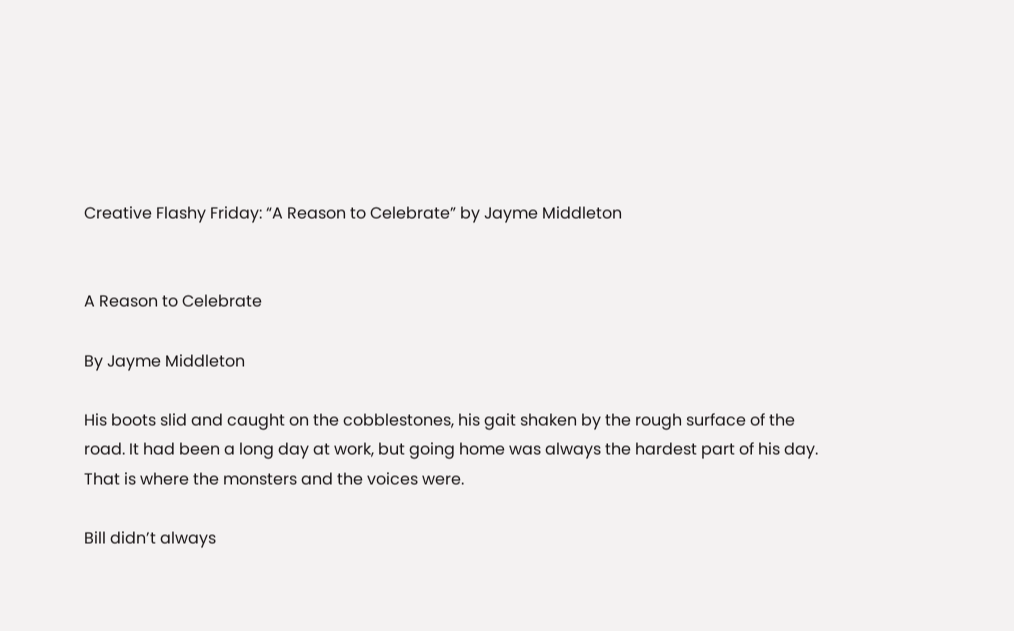Creative Flashy Friday: “A Reason to Celebrate” by Jayme Middleton


A Reason to Celebrate

By Jayme Middleton

His boots slid and caught on the cobblestones, his gait shaken by the rough surface of the road. It had been a long day at work, but going home was always the hardest part of his day. That is where the monsters and the voices were.

Bill didn’t always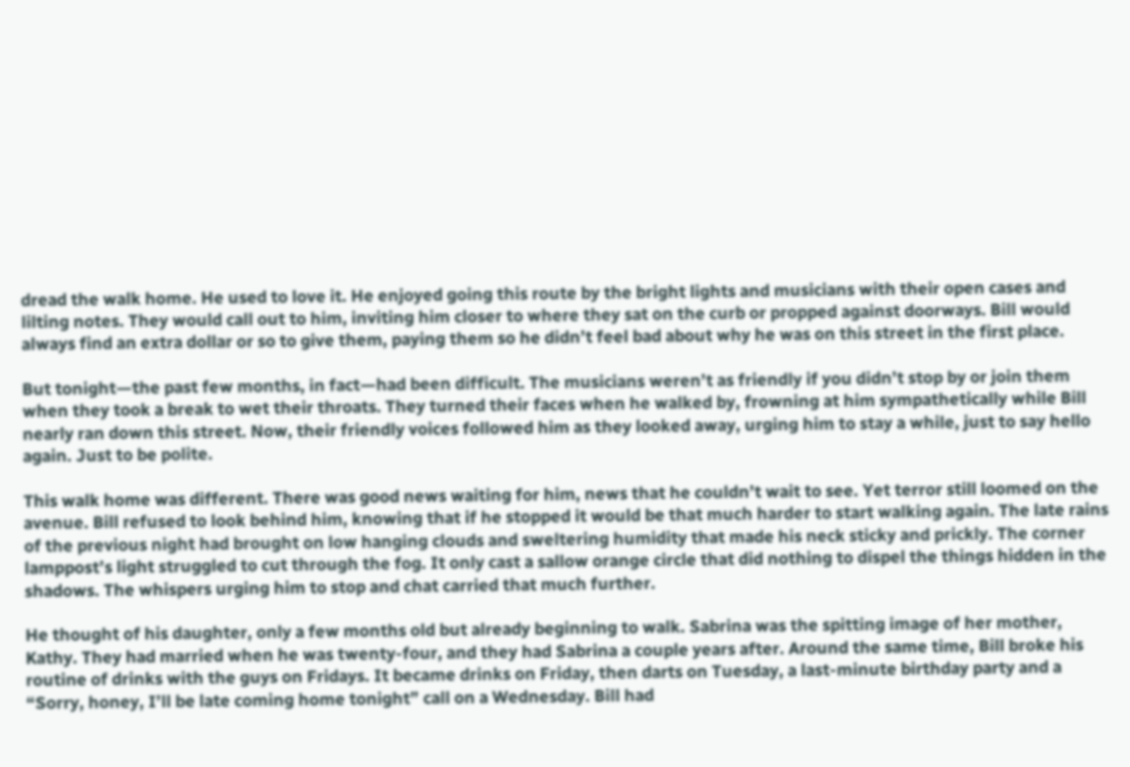dread the walk home. He used to love it. He enjoyed going this route by the bright lights and musicians with their open cases and lilting notes. They would call out to him, inviting him closer to where they sat on the curb or propped against doorways. Bill would always find an extra dollar or so to give them, paying them so he didn’t feel bad about why he was on this street in the first place.

But tonight—the past few months, in fact—had been difficult. The musicians weren’t as friendly if you didn’t stop by or join them when they took a break to wet their throats. They turned their faces when he walked by, frowning at him sympathetically while Bill nearly ran down this street. Now, their friendly voices followed him as they looked away, urging him to stay a while, just to say hello again. Just to be polite.

This walk home was different. There was good news waiting for him, news that he couldn’t wait to see. Yet terror still loomed on the avenue. Bill refused to look behind him, knowing that if he stopped it would be that much harder to start walking again. The late rains of the previous night had brought on low hanging clouds and sweltering humidity that made his neck sticky and prickly. The corner lamppost’s light struggled to cut through the fog. It only cast a sallow orange circle that did nothing to dispel the things hidden in the shadows. The whispers urging him to stop and chat carried that much further.

He thought of his daughter, only a few months old but already beginning to walk. Sabrina was the spitting image of her mother, Kathy. They had married when he was twenty-four, and they had Sabrina a couple years after. Around the same time, Bill broke his routine of drinks with the guys on Fridays. It became drinks on Friday, then darts on Tuesday, a last-minute birthday party and a “Sorry, honey, I’ll be late coming home tonight” call on a Wednesday. Bill had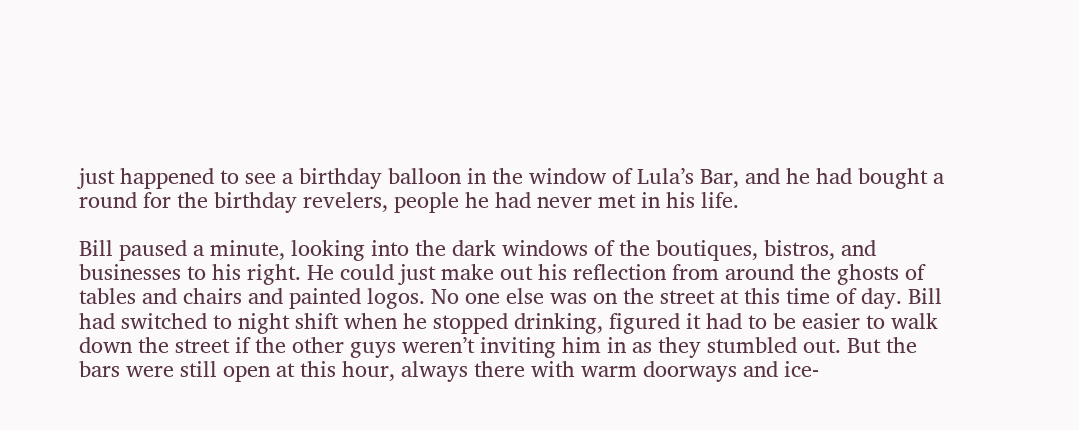just happened to see a birthday balloon in the window of Lula’s Bar, and he had bought a round for the birthday revelers, people he had never met in his life.

Bill paused a minute, looking into the dark windows of the boutiques, bistros, and businesses to his right. He could just make out his reflection from around the ghosts of tables and chairs and painted logos. No one else was on the street at this time of day. Bill had switched to night shift when he stopped drinking, figured it had to be easier to walk down the street if the other guys weren’t inviting him in as they stumbled out. But the bars were still open at this hour, always there with warm doorways and ice-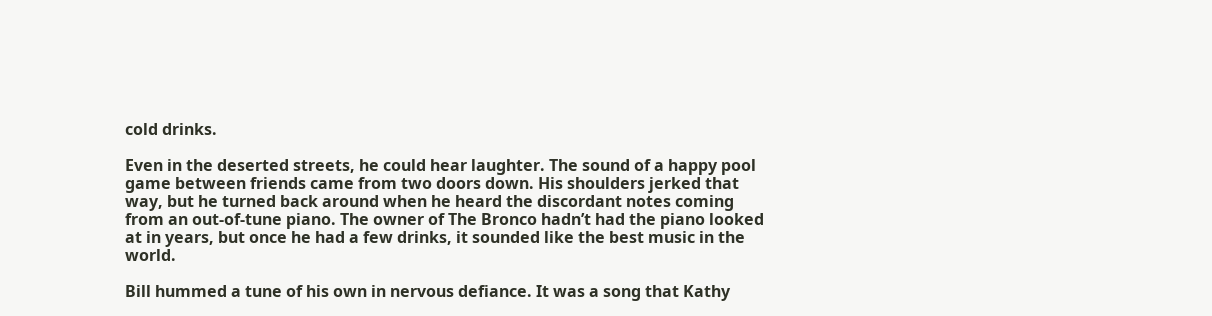cold drinks.

Even in the deserted streets, he could hear laughter. The sound of a happy pool game between friends came from two doors down. His shoulders jerked that way, but he turned back around when he heard the discordant notes coming from an out-of-tune piano. The owner of The Bronco hadn’t had the piano looked at in years, but once he had a few drinks, it sounded like the best music in the world.

Bill hummed a tune of his own in nervous defiance. It was a song that Kathy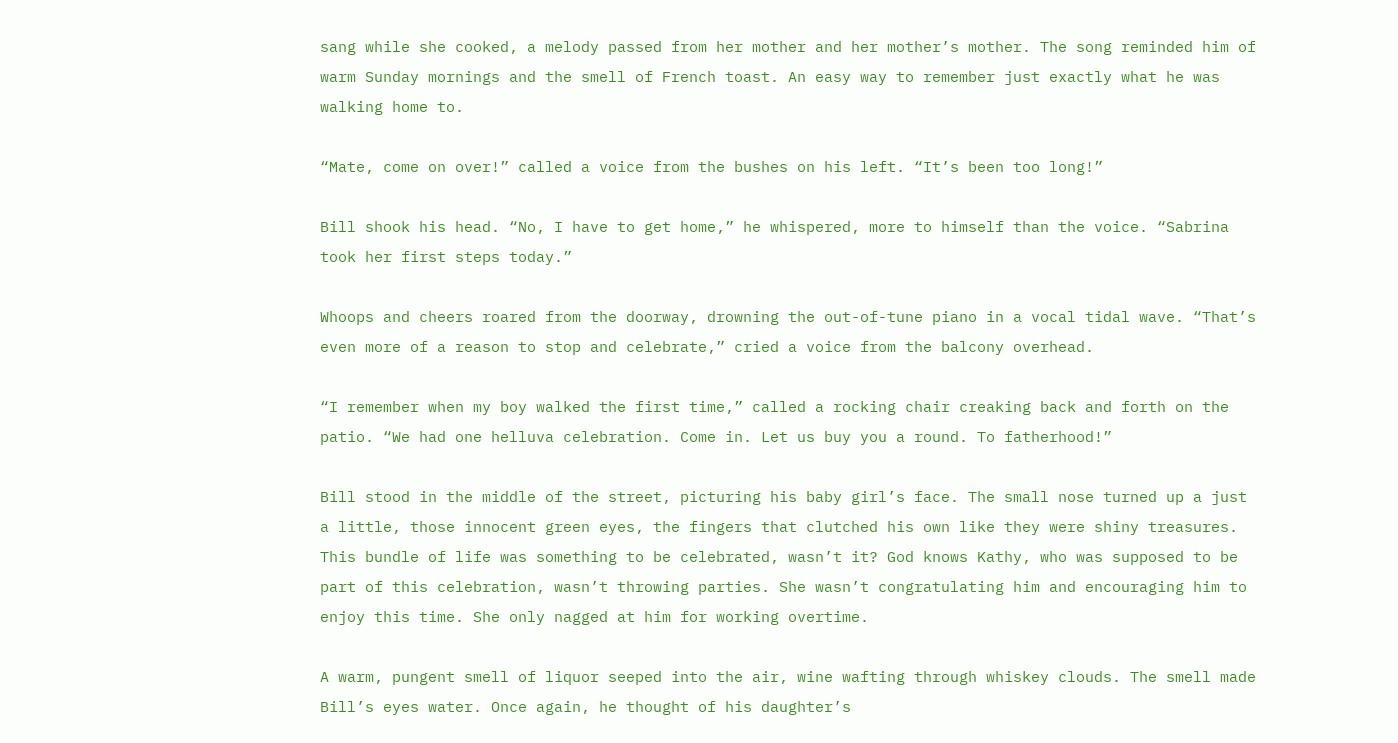sang while she cooked, a melody passed from her mother and her mother’s mother. The song reminded him of warm Sunday mornings and the smell of French toast. An easy way to remember just exactly what he was walking home to.

“Mate, come on over!” called a voice from the bushes on his left. “It’s been too long!”

Bill shook his head. “No, I have to get home,” he whispered, more to himself than the voice. “Sabrina took her first steps today.”

Whoops and cheers roared from the doorway, drowning the out-of-tune piano in a vocal tidal wave. “That’s even more of a reason to stop and celebrate,” cried a voice from the balcony overhead.

“I remember when my boy walked the first time,” called a rocking chair creaking back and forth on the patio. “We had one helluva celebration. Come in. Let us buy you a round. To fatherhood!”

Bill stood in the middle of the street, picturing his baby girl’s face. The small nose turned up a just a little, those innocent green eyes, the fingers that clutched his own like they were shiny treasures. This bundle of life was something to be celebrated, wasn’t it? God knows Kathy, who was supposed to be part of this celebration, wasn’t throwing parties. She wasn’t congratulating him and encouraging him to enjoy this time. She only nagged at him for working overtime.

A warm, pungent smell of liquor seeped into the air, wine wafting through whiskey clouds. The smell made Bill’s eyes water. Once again, he thought of his daughter’s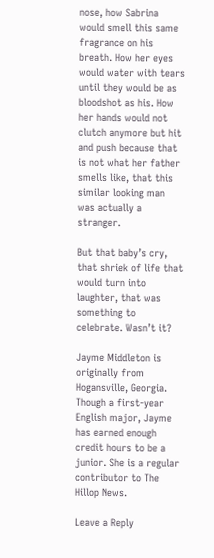nose, how Sabrina would smell this same fragrance on his breath. How her eyes would water with tears until they would be as bloodshot as his. How her hands would not clutch anymore but hit and push because that is not what her father smells like, that this similar looking man was actually a stranger.

But that baby’s cry, that shriek of life that would turn into laughter, that was something to celebrate. Wasn’t it?

Jayme Middleton is originally from Hogansville, Georgia. Though a first-year English major, Jayme has earned enough credit hours to be a junior. She is a regular contributor to The Hillop News.

Leave a Reply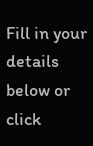Fill in your details below or click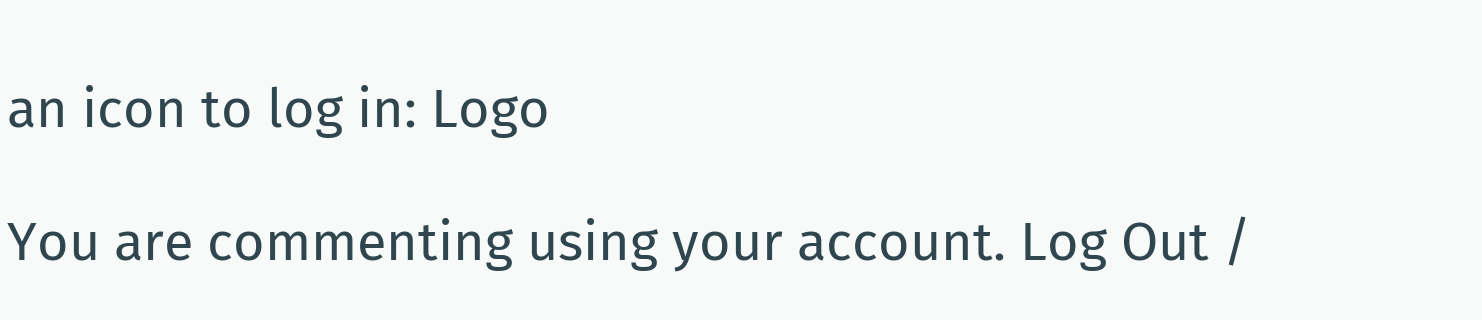an icon to log in: Logo

You are commenting using your account. Log Out /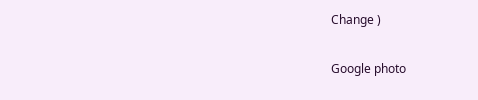Change )

Google photo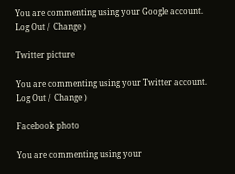You are commenting using your Google account. Log Out /  Change )

Twitter picture

You are commenting using your Twitter account. Log Out /  Change )

Facebook photo

You are commenting using your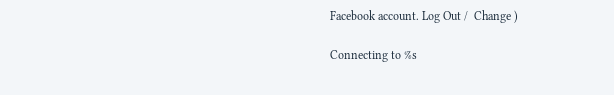Facebook account. Log Out /  Change )

Connecting to %s